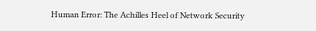Human Error: The Achilles Heel of Network Security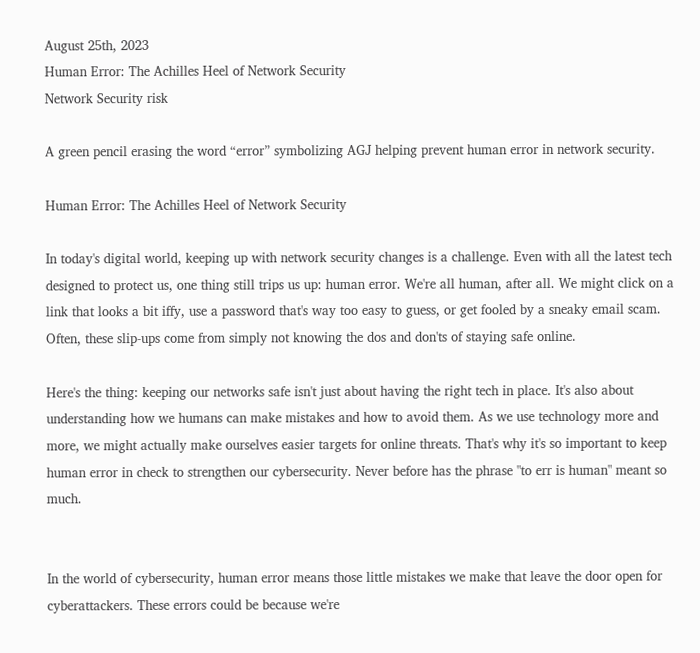August 25th, 2023
Human Error: The Achilles Heel of Network Security
Network Security risk

A green pencil erasing the word “error” symbolizing AGJ helping prevent human error in network security.

Human Error: The Achilles Heel of Network Security

In today's digital world, keeping up with network security changes is a challenge. Even with all the latest tech designed to protect us, one thing still trips us up: human error. We're all human, after all. We might click on a link that looks a bit iffy, use a password that's way too easy to guess, or get fooled by a sneaky email scam. Often, these slip-ups come from simply not knowing the dos and don'ts of staying safe online.

Here's the thing: keeping our networks safe isn't just about having the right tech in place. It's also about understanding how we humans can make mistakes and how to avoid them. As we use technology more and more, we might actually make ourselves easier targets for online threats. That's why it's so important to keep human error in check to strengthen our cybersecurity. Never before has the phrase "to err is human" meant so much.


In the world of cybersecurity, human error means those little mistakes we make that leave the door open for cyberattackers. These errors could be because we're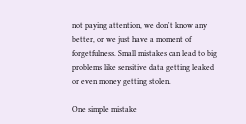not paying attention, we don't know any better, or we just have a moment of forgetfulness. Small mistakes can lead to big problems like sensitive data getting leaked or even money getting stolen.

One simple mistake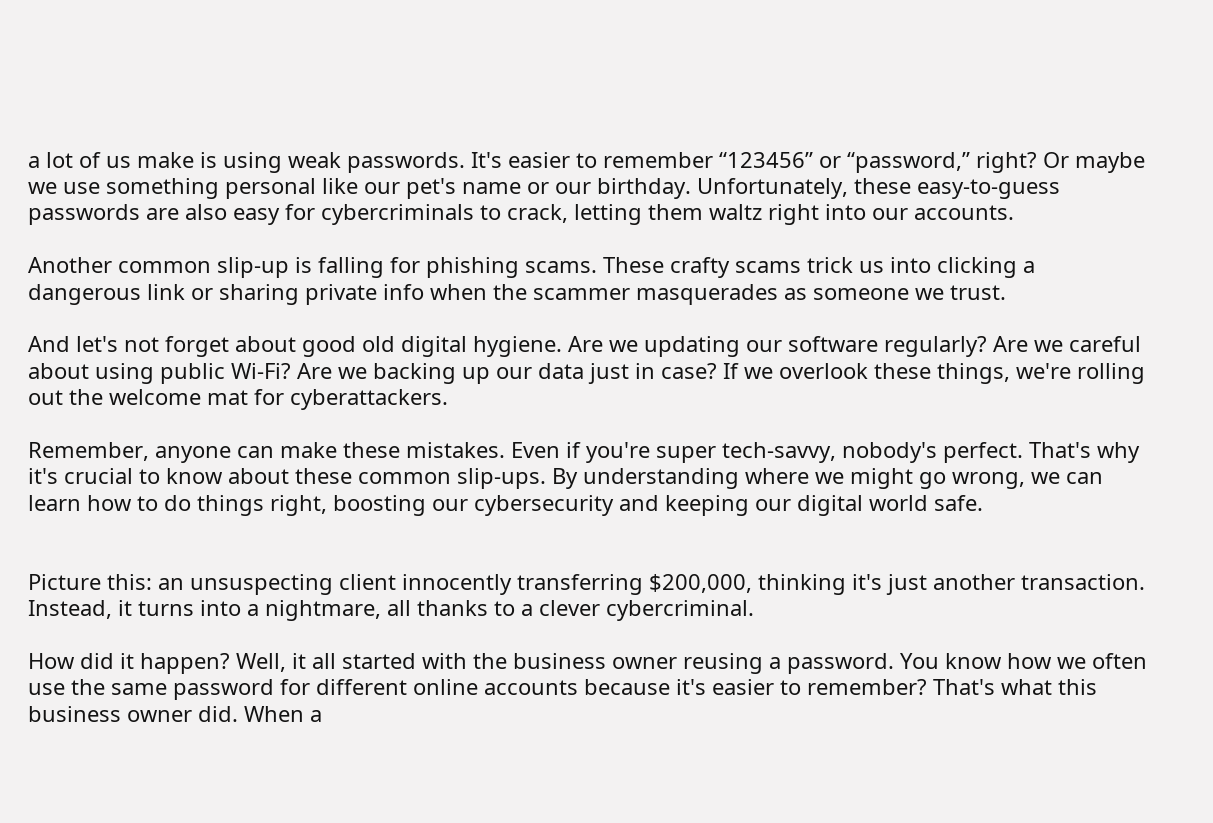a lot of us make is using weak passwords. It's easier to remember “123456” or “password,” right? Or maybe we use something personal like our pet's name or our birthday. Unfortunately, these easy-to-guess passwords are also easy for cybercriminals to crack, letting them waltz right into our accounts.

Another common slip-up is falling for phishing scams. These crafty scams trick us into clicking a dangerous link or sharing private info when the scammer masquerades as someone we trust.

And let's not forget about good old digital hygiene. Are we updating our software regularly? Are we careful about using public Wi-Fi? Are we backing up our data just in case? If we overlook these things, we're rolling out the welcome mat for cyberattackers.

Remember, anyone can make these mistakes. Even if you're super tech-savvy, nobody's perfect. That's why it's crucial to know about these common slip-ups. By understanding where we might go wrong, we can learn how to do things right, boosting our cybersecurity and keeping our digital world safe.


Picture this: an unsuspecting client innocently transferring $200,000, thinking it's just another transaction. Instead, it turns into a nightmare, all thanks to a clever cybercriminal.

How did it happen? Well, it all started with the business owner reusing a password. You know how we often use the same password for different online accounts because it's easier to remember? That's what this business owner did. When a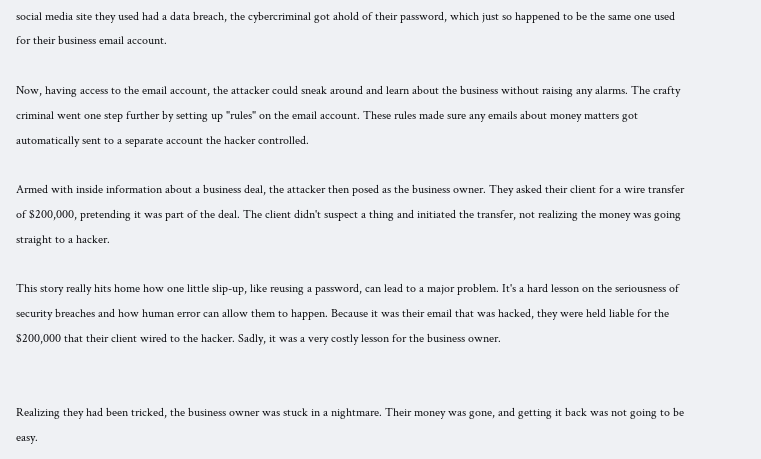social media site they used had a data breach, the cybercriminal got ahold of their password, which just so happened to be the same one used for their business email account.

Now, having access to the email account, the attacker could sneak around and learn about the business without raising any alarms. The crafty criminal went one step further by setting up "rules" on the email account. These rules made sure any emails about money matters got automatically sent to a separate account the hacker controlled.

Armed with inside information about a business deal, the attacker then posed as the business owner. They asked their client for a wire transfer of $200,000, pretending it was part of the deal. The client didn't suspect a thing and initiated the transfer, not realizing the money was going straight to a hacker.

This story really hits home how one little slip-up, like reusing a password, can lead to a major problem. It's a hard lesson on the seriousness of security breaches and how human error can allow them to happen. Because it was their email that was hacked, they were held liable for the $200,000 that their client wired to the hacker. Sadly, it was a very costly lesson for the business owner.


Realizing they had been tricked, the business owner was stuck in a nightmare. Their money was gone, and getting it back was not going to be easy.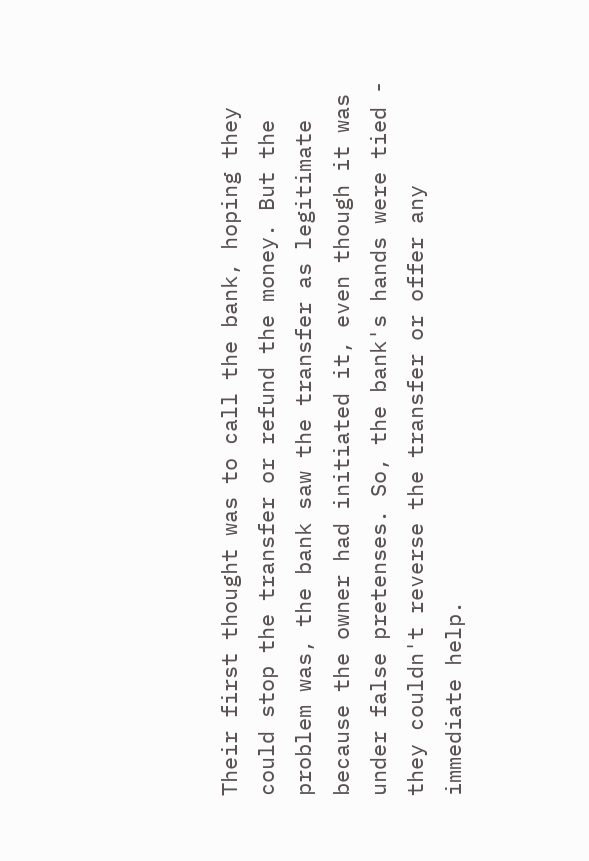Their first thought was to call the bank, hoping they could stop the transfer or refund the money. But the problem was, the bank saw the transfer as legitimate because the owner had initiated it, even though it was under false pretenses. So, the bank's hands were tied - they couldn't reverse the transfer or offer any immediate help.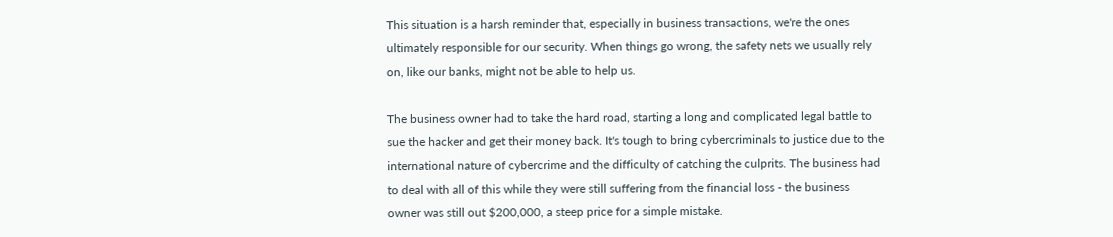This situation is a harsh reminder that, especially in business transactions, we're the ones ultimately responsible for our security. When things go wrong, the safety nets we usually rely on, like our banks, might not be able to help us.

The business owner had to take the hard road, starting a long and complicated legal battle to sue the hacker and get their money back. It's tough to bring cybercriminals to justice due to the international nature of cybercrime and the difficulty of catching the culprits. The business had to deal with all of this while they were still suffering from the financial loss - the business owner was still out $200,000, a steep price for a simple mistake.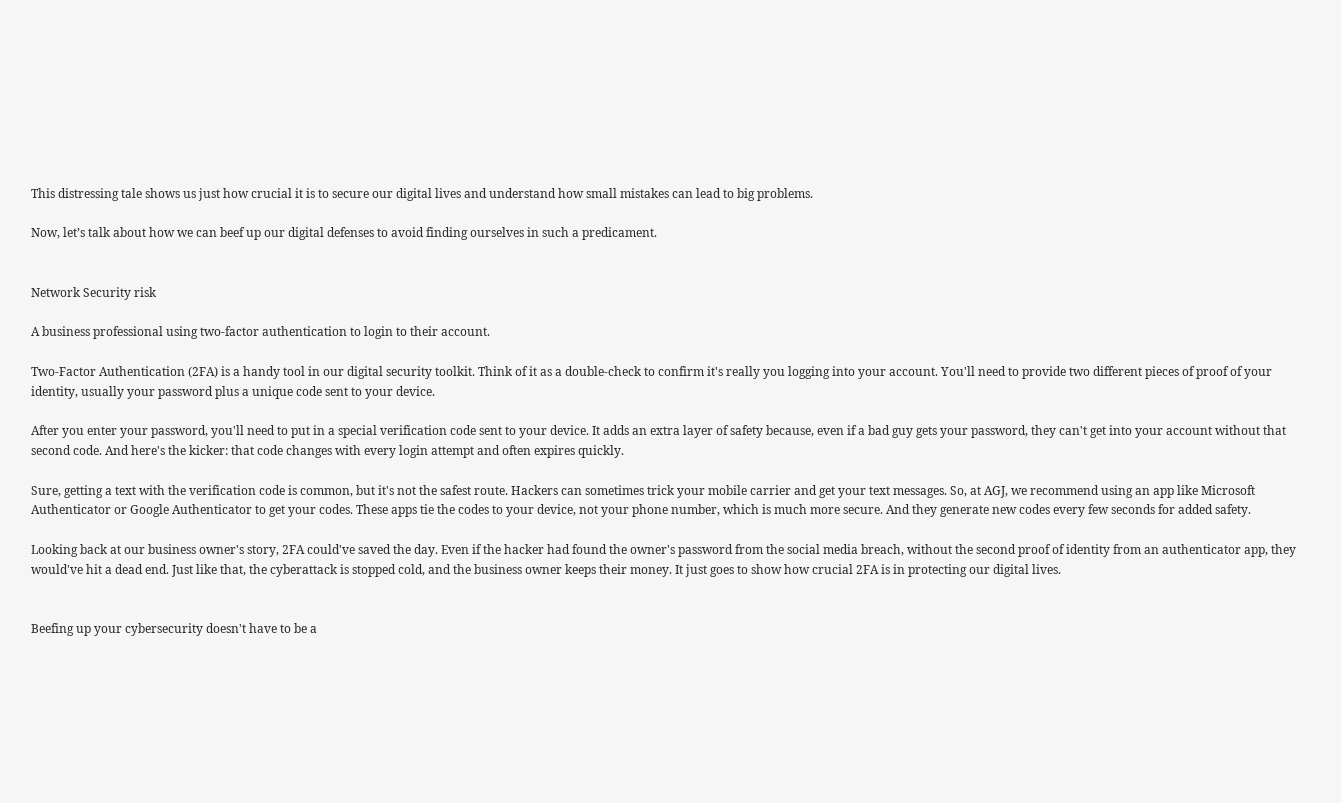This distressing tale shows us just how crucial it is to secure our digital lives and understand how small mistakes can lead to big problems.

Now, let’s talk about how we can beef up our digital defenses to avoid finding ourselves in such a predicament.


Network Security risk

A business professional using two-factor authentication to login to their account.

Two-Factor Authentication (2FA) is a handy tool in our digital security toolkit. Think of it as a double-check to confirm it's really you logging into your account. You'll need to provide two different pieces of proof of your identity, usually your password plus a unique code sent to your device.

After you enter your password, you'll need to put in a special verification code sent to your device. It adds an extra layer of safety because, even if a bad guy gets your password, they can't get into your account without that second code. And here's the kicker: that code changes with every login attempt and often expires quickly.

Sure, getting a text with the verification code is common, but it's not the safest route. Hackers can sometimes trick your mobile carrier and get your text messages. So, at AGJ, we recommend using an app like Microsoft Authenticator or Google Authenticator to get your codes. These apps tie the codes to your device, not your phone number, which is much more secure. And they generate new codes every few seconds for added safety.

Looking back at our business owner's story, 2FA could've saved the day. Even if the hacker had found the owner's password from the social media breach, without the second proof of identity from an authenticator app, they would've hit a dead end. Just like that, the cyberattack is stopped cold, and the business owner keeps their money. It just goes to show how crucial 2FA is in protecting our digital lives.


Beefing up your cybersecurity doesn't have to be a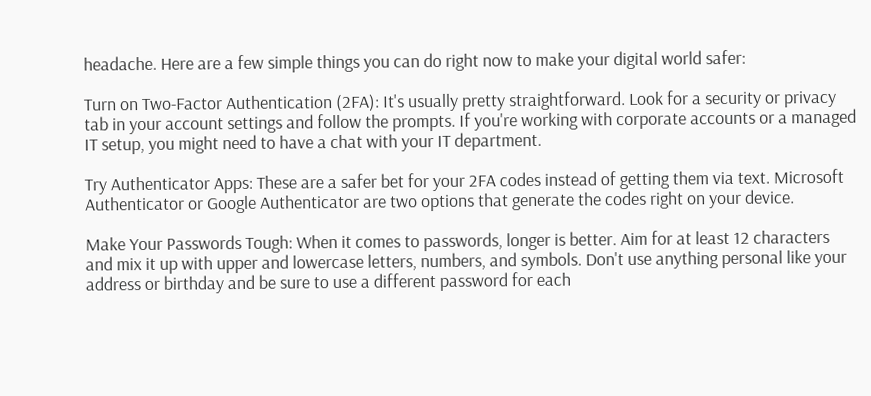headache. Here are a few simple things you can do right now to make your digital world safer:

Turn on Two-Factor Authentication (2FA): It's usually pretty straightforward. Look for a security or privacy tab in your account settings and follow the prompts. If you're working with corporate accounts or a managed IT setup, you might need to have a chat with your IT department.

Try Authenticator Apps: These are a safer bet for your 2FA codes instead of getting them via text. Microsoft Authenticator or Google Authenticator are two options that generate the codes right on your device.

Make Your Passwords Tough: When it comes to passwords, longer is better. Aim for at least 12 characters and mix it up with upper and lowercase letters, numbers, and symbols. Don't use anything personal like your address or birthday and be sure to use a different password for each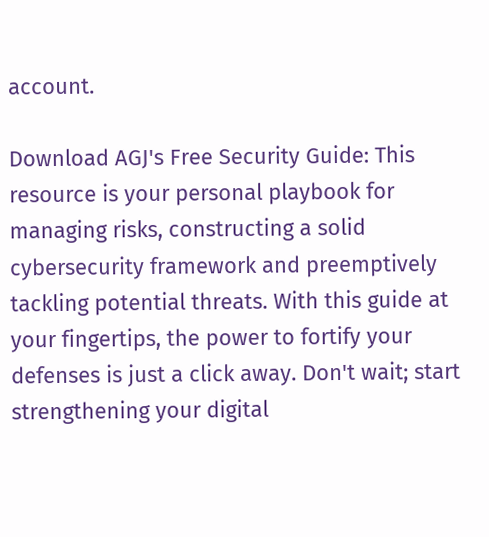account.

Download AGJ's Free Security Guide: This resource is your personal playbook for managing risks, constructing a solid cybersecurity framework and preemptively tackling potential threats. With this guide at your fingertips, the power to fortify your defenses is just a click away. Don't wait; start strengthening your digital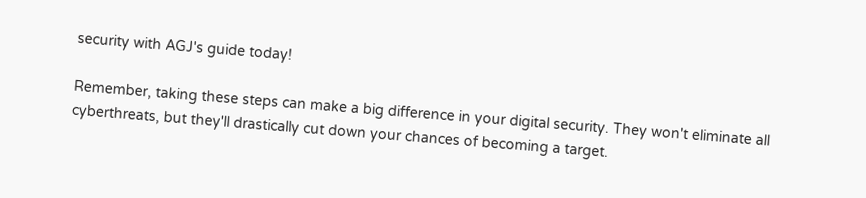security with AGJ's guide today!

Remember, taking these steps can make a big difference in your digital security. They won't eliminate all cyberthreats, but they'll drastically cut down your chances of becoming a target.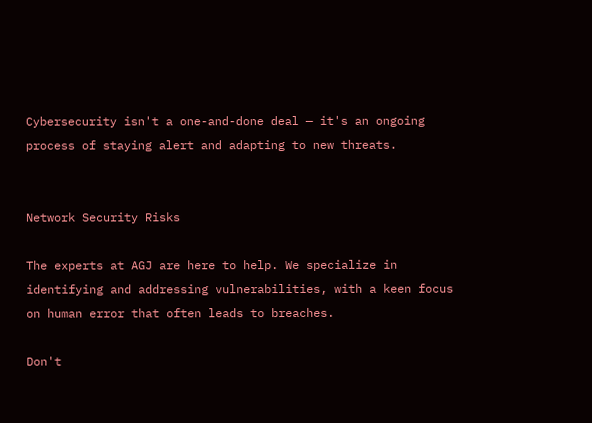Cybersecurity isn't a one-and-done deal — it's an ongoing process of staying alert and adapting to new threats.


Network Security Risks

The experts at AGJ are here to help. We specialize in identifying and addressing vulnerabilities, with a keen focus on human error that often leads to breaches.

Don't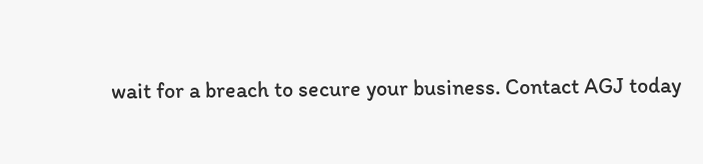wait for a breach to secure your business. Contact AGJ today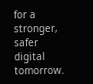for a stronger, safer digital tomorrow.